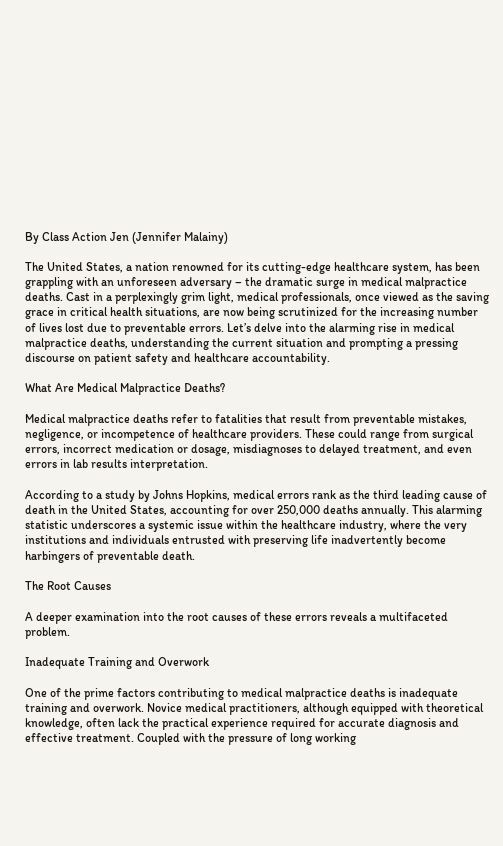By Class Action Jen (Jennifer Malainy)

The United States, a nation renowned for its cutting-edge healthcare system, has been grappling with an unforeseen adversary – the dramatic surge in medical malpractice deaths. Cast in a perplexingly grim light, medical professionals, once viewed as the saving grace in critical health situations, are now being scrutinized for the increasing number of lives lost due to preventable errors. Let’s delve into the alarming rise in medical malpractice deaths, understanding the current situation and prompting a pressing discourse on patient safety and healthcare accountability.

What Are Medical Malpractice Deaths?

Medical malpractice deaths refer to fatalities that result from preventable mistakes, negligence, or incompetence of healthcare providers. These could range from surgical errors, incorrect medication or dosage, misdiagnoses to delayed treatment, and even errors in lab results interpretation.

According to a study by Johns Hopkins, medical errors rank as the third leading cause of death in the United States, accounting for over 250,000 deaths annually. This alarming statistic underscores a systemic issue within the healthcare industry, where the very institutions and individuals entrusted with preserving life inadvertently become harbingers of preventable death.

The Root Causes

A deeper examination into the root causes of these errors reveals a multifaceted problem.

Inadequate Training and Overwork

One of the prime factors contributing to medical malpractice deaths is inadequate training and overwork. Novice medical practitioners, although equipped with theoretical knowledge, often lack the practical experience required for accurate diagnosis and effective treatment. Coupled with the pressure of long working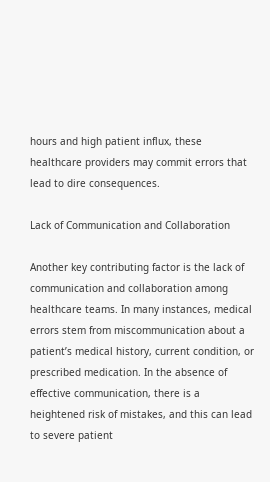hours and high patient influx, these healthcare providers may commit errors that lead to dire consequences.

Lack of Communication and Collaboration

Another key contributing factor is the lack of communication and collaboration among healthcare teams. In many instances, medical errors stem from miscommunication about a patient’s medical history, current condition, or prescribed medication. In the absence of effective communication, there is a heightened risk of mistakes, and this can lead to severe patient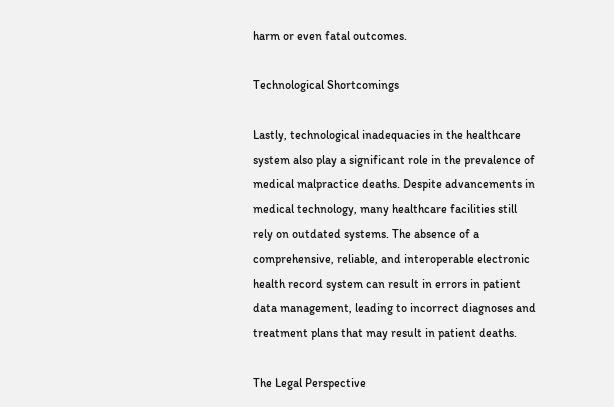harm or even fatal outcomes.

Technological Shortcomings

Lastly, technological inadequacies in the healthcare system also play a significant role in the prevalence of medical malpractice deaths. Despite advancements in medical technology, many healthcare facilities still rely on outdated systems. The absence of a comprehensive, reliable, and interoperable electronic health record system can result in errors in patient data management, leading to incorrect diagnoses and treatment plans that may result in patient deaths.

The Legal Perspective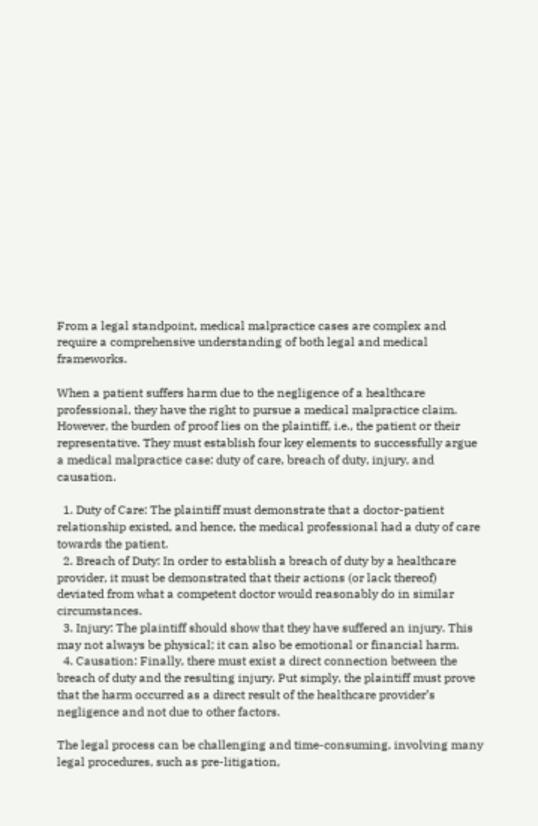From a legal standpoint, medical malpractice cases are complex and require a comprehensive understanding of both legal and medical frameworks.

When a patient suffers harm due to the negligence of a healthcare professional, they have the right to pursue a medical malpractice claim. However, the burden of proof lies on the plaintiff, i.e., the patient or their representative. They must establish four key elements to successfully argue a medical malpractice case: duty of care, breach of duty, injury, and causation.

  1. Duty of Care: The plaintiff must demonstrate that a doctor-patient relationship existed, and hence, the medical professional had a duty of care towards the patient.
  2. Breach of Duty: In order to establish a breach of duty by a healthcare provider, it must be demonstrated that their actions (or lack thereof) deviated from what a competent doctor would reasonably do in similar circumstances.
  3. Injury: The plaintiff should show that they have suffered an injury. This may not always be physical; it can also be emotional or financial harm.
  4. Causation: Finally, there must exist a direct connection between the breach of duty and the resulting injury. Put simply, the plaintiff must prove that the harm occurred as a direct result of the healthcare provider’s negligence and not due to other factors.

The legal process can be challenging and time-consuming, involving many legal procedures, such as pre-litigation,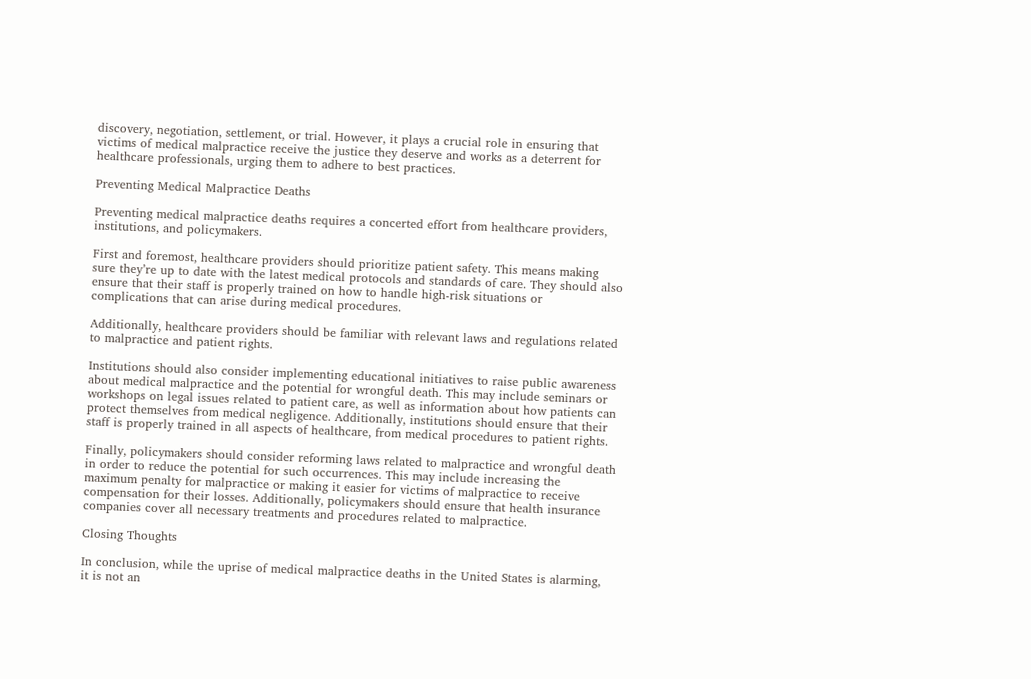discovery, negotiation, settlement, or trial. However, it plays a crucial role in ensuring that victims of medical malpractice receive the justice they deserve and works as a deterrent for healthcare professionals, urging them to adhere to best practices.

Preventing Medical Malpractice Deaths

Preventing medical malpractice deaths requires a concerted effort from healthcare providers, institutions, and policymakers.

First and foremost, healthcare providers should prioritize patient safety. This means making sure they’re up to date with the latest medical protocols and standards of care. They should also ensure that their staff is properly trained on how to handle high-risk situations or complications that can arise during medical procedures.

Additionally, healthcare providers should be familiar with relevant laws and regulations related to malpractice and patient rights.

Institutions should also consider implementing educational initiatives to raise public awareness about medical malpractice and the potential for wrongful death. This may include seminars or workshops on legal issues related to patient care, as well as information about how patients can protect themselves from medical negligence. Additionally, institutions should ensure that their staff is properly trained in all aspects of healthcare, from medical procedures to patient rights.

Finally, policymakers should consider reforming laws related to malpractice and wrongful death in order to reduce the potential for such occurrences. This may include increasing the maximum penalty for malpractice or making it easier for victims of malpractice to receive compensation for their losses. Additionally, policymakers should ensure that health insurance companies cover all necessary treatments and procedures related to malpractice.

Closing Thoughts

In conclusion, while the uprise of medical malpractice deaths in the United States is alarming, it is not an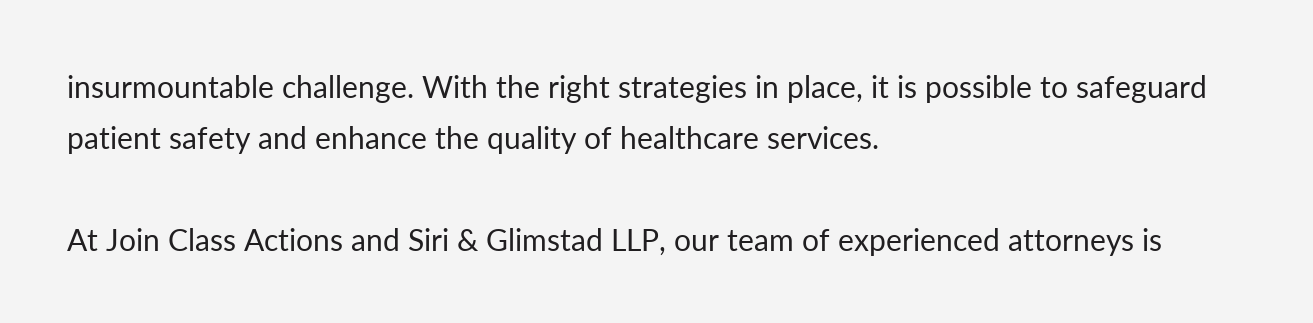insurmountable challenge. With the right strategies in place, it is possible to safeguard patient safety and enhance the quality of healthcare services.

At Join Class Actions and Siri & Glimstad LLP, our team of experienced attorneys is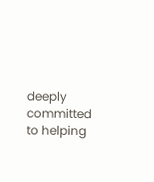deeply committed to helping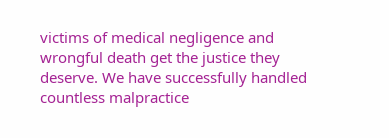victims of medical negligence and wrongful death get the justice they deserve. We have successfully handled countless malpractice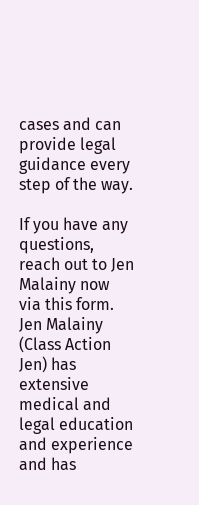cases and can provide legal guidance every step of the way.

If you have any questions, reach out to Jen Malainy now via this form. Jen Malainy (Class Action Jen) has extensive medical and legal education and experience and has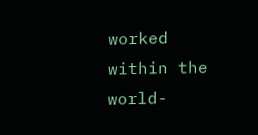worked within the world-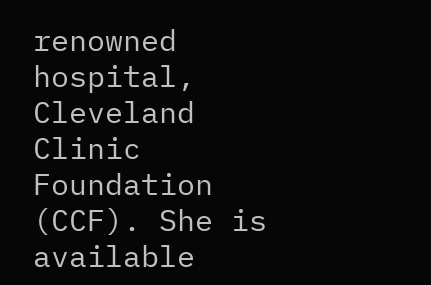renowned hospital, Cleveland Clinic Foundation (CCF). She is available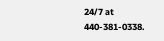24/7 at 440-381-0338.